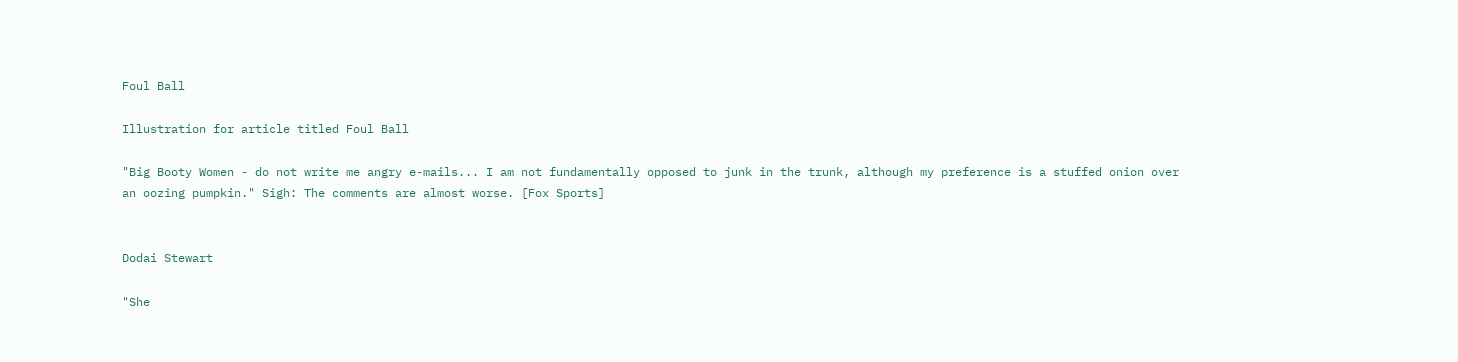Foul Ball

Illustration for article titled Foul Ball

"Big Booty Women - do not write me angry e-mails... I am not fundamentally opposed to junk in the trunk, although my preference is a stuffed onion over an oozing pumpkin." Sigh: The comments are almost worse. [Fox Sports]


Dodai Stewart

"She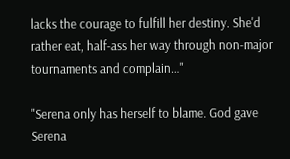lacks the courage to fulfill her destiny. She'd rather eat, half-ass her way through non-major tournaments and complain…"

"Serena only has herself to blame. God gave Serena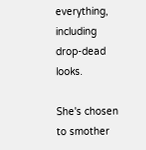everything, including drop-dead looks.

She's chosen to smother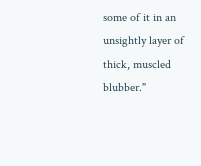some of it in an unsightly layer of thick, muscled blubber."